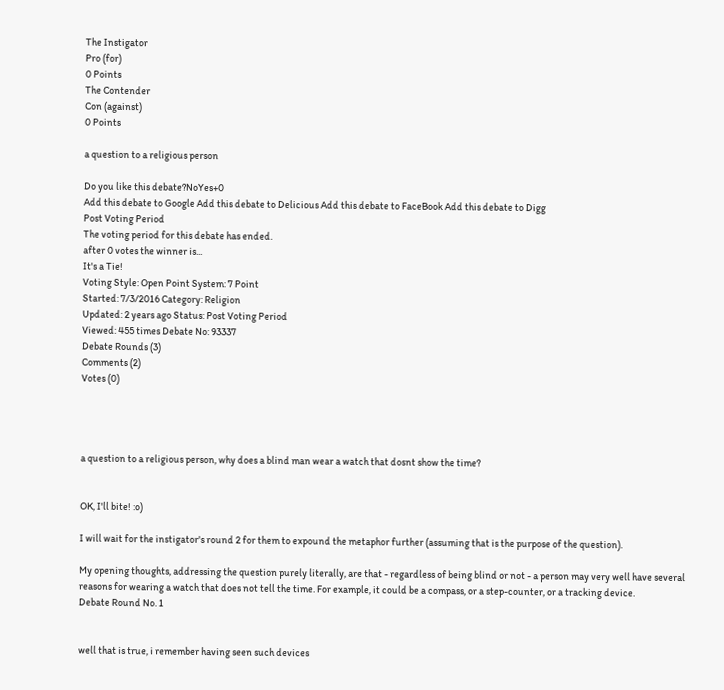The Instigator
Pro (for)
0 Points
The Contender
Con (against)
0 Points

a question to a religious person

Do you like this debate?NoYes+0
Add this debate to Google Add this debate to Delicious Add this debate to FaceBook Add this debate to Digg
Post Voting Period
The voting period for this debate has ended.
after 0 votes the winner is...
It's a Tie!
Voting Style: Open Point System: 7 Point
Started: 7/3/2016 Category: Religion
Updated: 2 years ago Status: Post Voting Period
Viewed: 455 times Debate No: 93337
Debate Rounds (3)
Comments (2)
Votes (0)




a question to a religious person, why does a blind man wear a watch that dosnt show the time?


OK, I'll bite! :o)

I will wait for the instigator's round 2 for them to expound the metaphor further (assuming that is the purpose of the question).

My opening thoughts, addressing the question purely literally, are that - regardless of being blind or not - a person may very well have several reasons for wearing a watch that does not tell the time. For example, it could be a compass, or a step-counter, or a tracking device.
Debate Round No. 1


well that is true, i remember having seen such devices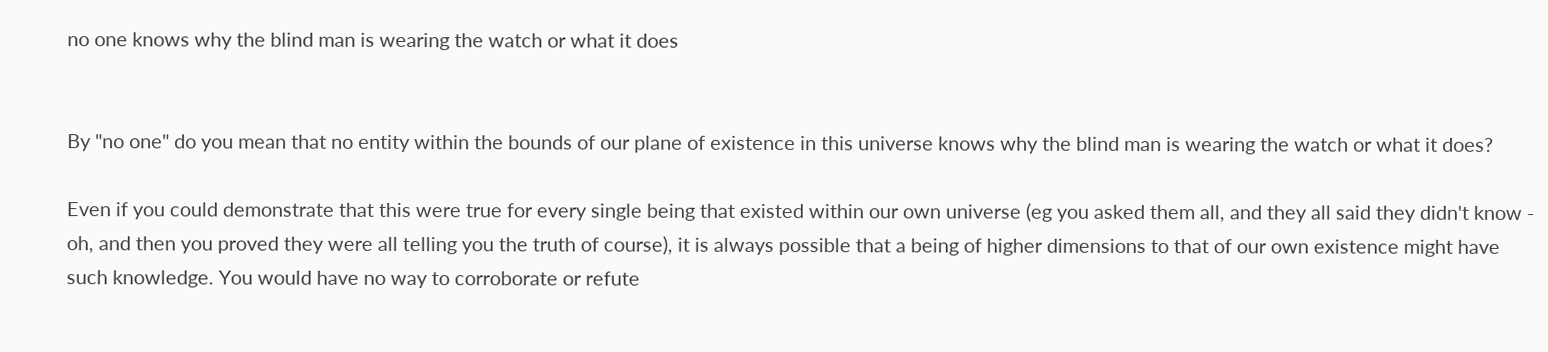no one knows why the blind man is wearing the watch or what it does


By "no one" do you mean that no entity within the bounds of our plane of existence in this universe knows why the blind man is wearing the watch or what it does?

Even if you could demonstrate that this were true for every single being that existed within our own universe (eg you asked them all, and they all said they didn't know - oh, and then you proved they were all telling you the truth of course), it is always possible that a being of higher dimensions to that of our own existence might have such knowledge. You would have no way to corroborate or refute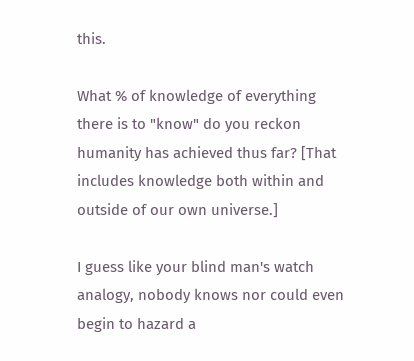this.

What % of knowledge of everything there is to "know" do you reckon humanity has achieved thus far? [That includes knowledge both within and outside of our own universe.]

I guess like your blind man's watch analogy, nobody knows nor could even begin to hazard a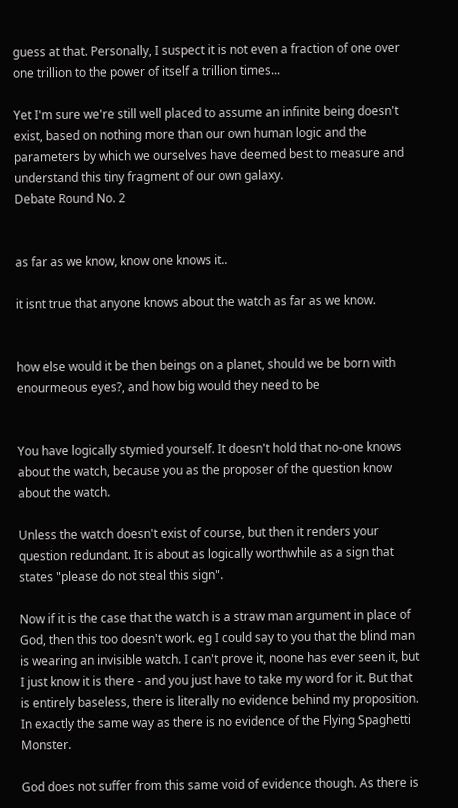guess at that. Personally, I suspect it is not even a fraction of one over one trillion to the power of itself a trillion times...

Yet I'm sure we're still well placed to assume an infinite being doesn't exist, based on nothing more than our own human logic and the parameters by which we ourselves have deemed best to measure and understand this tiny fragment of our own galaxy.
Debate Round No. 2


as far as we know, know one knows it..

it isnt true that anyone knows about the watch as far as we know.


how else would it be then beings on a planet, should we be born with enourmeous eyes?, and how big would they need to be


You have logically stymied yourself. It doesn't hold that no-one knows about the watch, because you as the proposer of the question know about the watch.

Unless the watch doesn't exist of course, but then it renders your question redundant. It is about as logically worthwhile as a sign that states "please do not steal this sign".

Now if it is the case that the watch is a straw man argument in place of God, then this too doesn't work. eg I could say to you that the blind man is wearing an invisible watch. I can't prove it, noone has ever seen it, but I just know it is there - and you just have to take my word for it. But that is entirely baseless, there is literally no evidence behind my proposition. In exactly the same way as there is no evidence of the Flying Spaghetti Monster.

God does not suffer from this same void of evidence though. As there is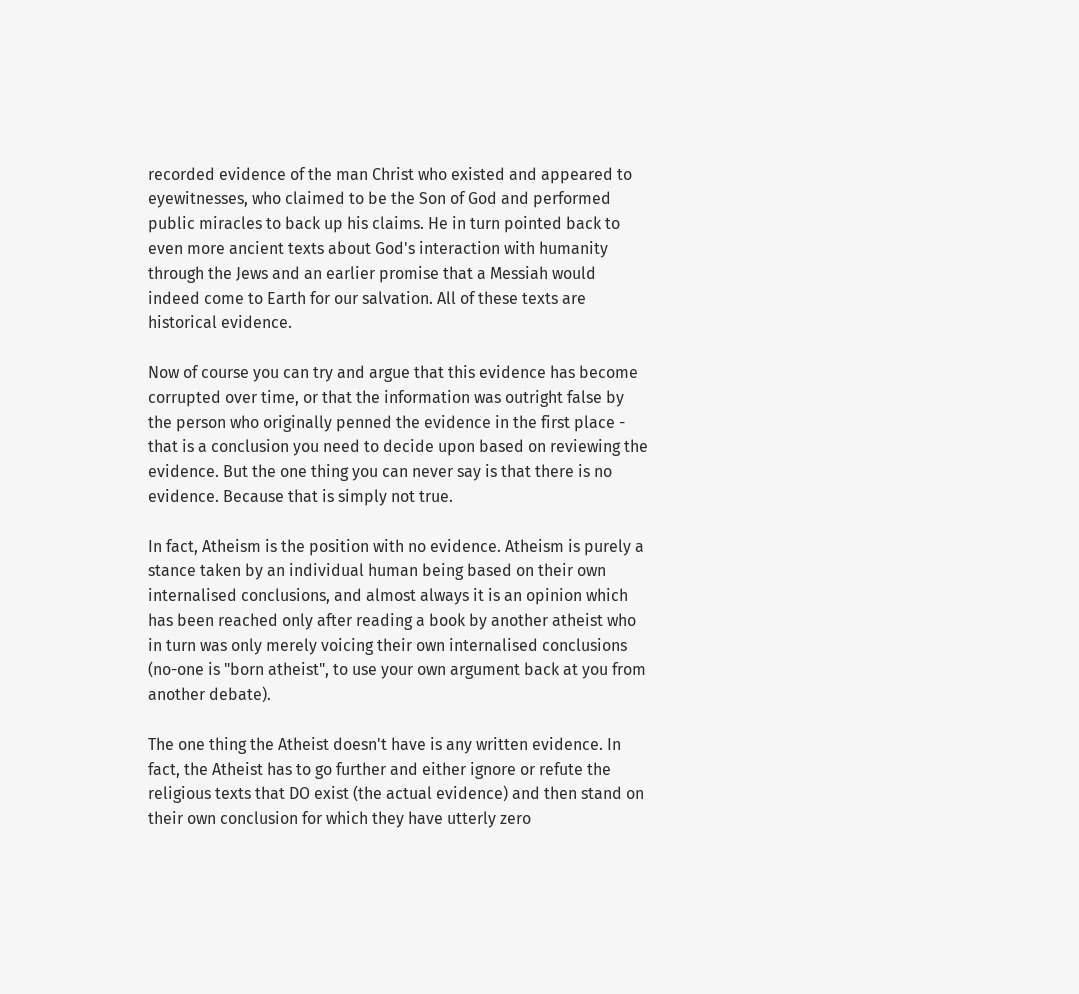recorded evidence of the man Christ who existed and appeared to eyewitnesses, who claimed to be the Son of God and performed public miracles to back up his claims. He in turn pointed back to even more ancient texts about God's interaction with humanity through the Jews and an earlier promise that a Messiah would indeed come to Earth for our salvation. All of these texts are historical evidence.

Now of course you can try and argue that this evidence has become corrupted over time, or that the information was outright false by the person who originally penned the evidence in the first place - that is a conclusion you need to decide upon based on reviewing the evidence. But the one thing you can never say is that there is no evidence. Because that is simply not true.

In fact, Atheism is the position with no evidence. Atheism is purely a stance taken by an individual human being based on their own internalised conclusions, and almost always it is an opinion which has been reached only after reading a book by another atheist who in turn was only merely voicing their own internalised conclusions (no-one is "born atheist", to use your own argument back at you from another debate).

The one thing the Atheist doesn't have is any written evidence. In fact, the Atheist has to go further and either ignore or refute the religious texts that DO exist (the actual evidence) and then stand on their own conclusion for which they have utterly zero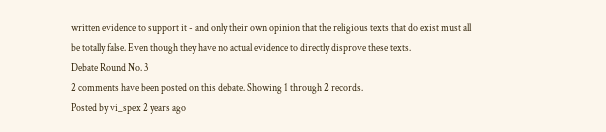written evidence to support it - and only their own opinion that the religious texts that do exist must all be totally false. Even though they have no actual evidence to directly disprove these texts.
Debate Round No. 3
2 comments have been posted on this debate. Showing 1 through 2 records.
Posted by vi_spex 2 years ago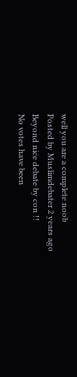well you are a complete noob
Posted by Muslimdebater 2 years ago
Beyond nice debate by con !!
No votes have been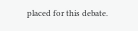placed for this debate.